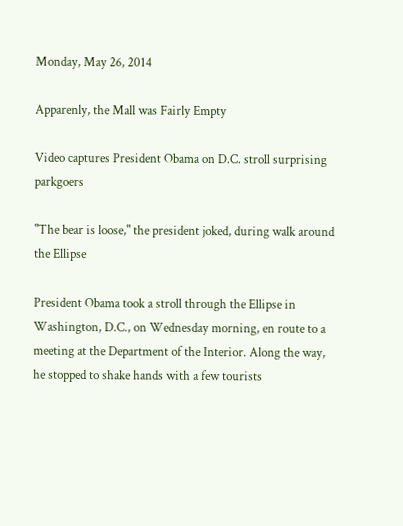Monday, May 26, 2014

Apparenly, the Mall was Fairly Empty

Video captures President Obama on D.C. stroll surprising parkgoers

"The bear is loose," the president joked, during walk around the Ellipse

President Obama took a stroll through the Ellipse in Washington, D.C., on Wednesday morning, en route to a meeting at the Department of the Interior. Along the way, he stopped to shake hands with a few tourists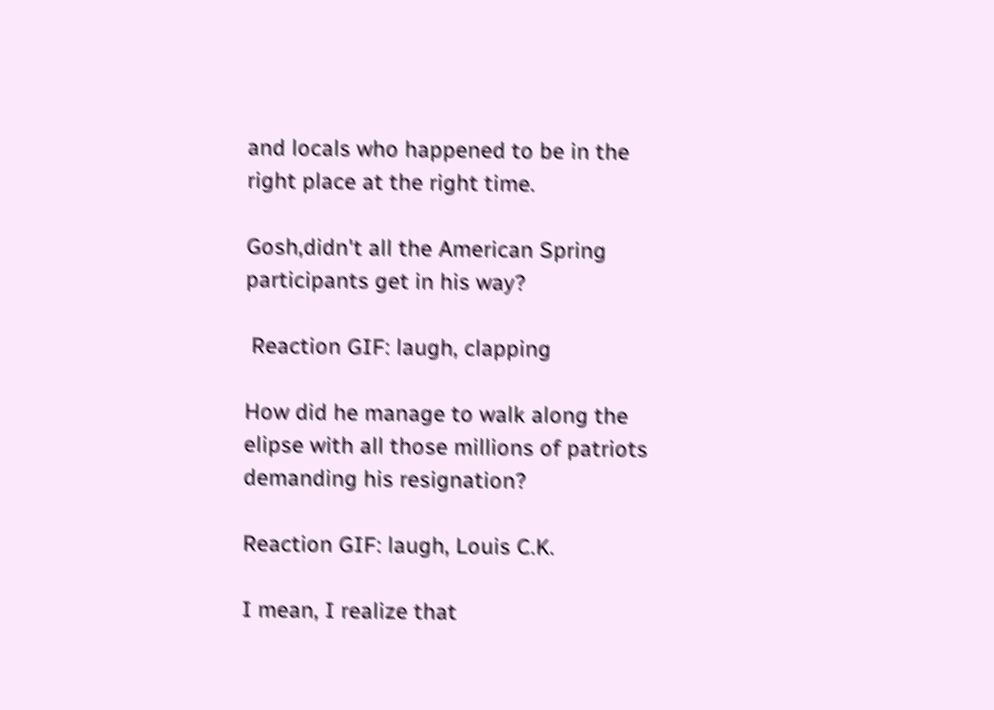and locals who happened to be in the right place at the right time.

Gosh,didn't all the American Spring participants get in his way?

 Reaction GIF: laugh, clapping

How did he manage to walk along the elipse with all those millions of patriots demanding his resignation?

Reaction GIF: laugh, Louis C.K.

I mean, I realize that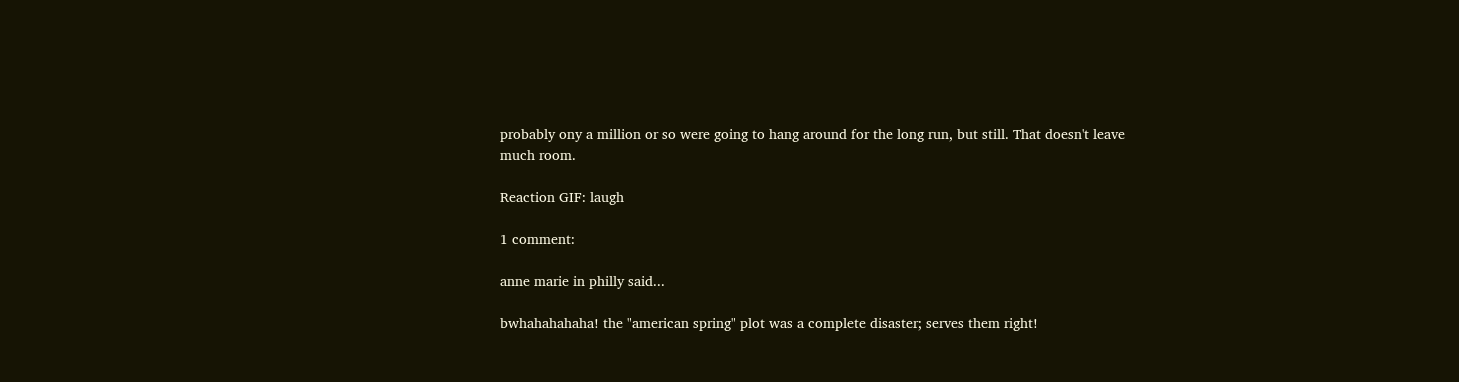probably ony a million or so were going to hang around for the long run, but still. That doesn't leave much room.

Reaction GIF: laugh

1 comment:

anne marie in philly said...

bwhahahahaha! the "american spring" plot was a complete disaster; serves them right!